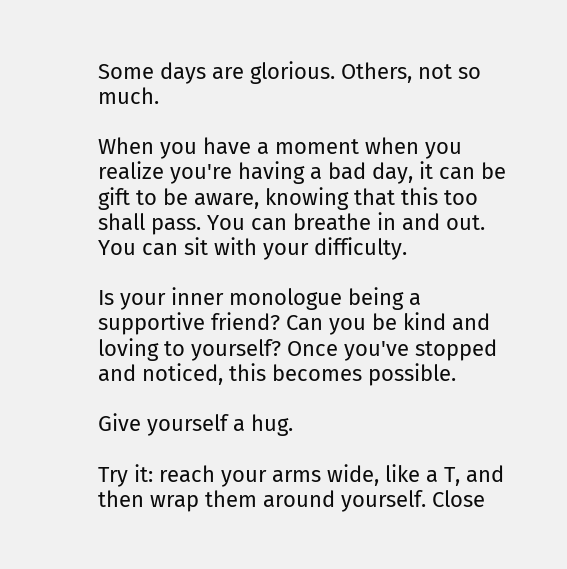Some days are glorious. Others, not so much.

When you have a moment when you realize you're having a bad day, it can be gift to be aware, knowing that this too shall pass. You can breathe in and out. You can sit with your difficulty.

Is your inner monologue being a supportive friend? Can you be kind and loving to yourself? Once you've stopped and noticed, this becomes possible.

Give yourself a hug.

Try it: reach your arms wide, like a T, and then wrap them around yourself. Close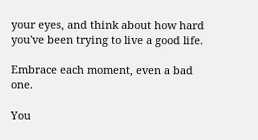your eyes, and think about how hard you've been trying to live a good life.

Embrace each moment, even a bad one.

You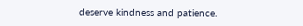deserve kindness and patience.